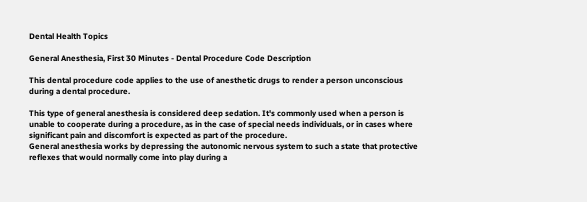Dental Health Topics

General Anesthesia, First 30 Minutes - Dental Procedure Code Description

This dental procedure code applies to the use of anesthetic drugs to render a person unconscious during a dental procedure.

This type of general anesthesia is considered deep sedation. It's commonly used when a person is unable to cooperate during a procedure, as in the case of special needs individuals, or in cases where significant pain and discomfort is expected as part of the procedure.
General anesthesia works by depressing the autonomic nervous system to such a state that protective reflexes that would normally come into play during a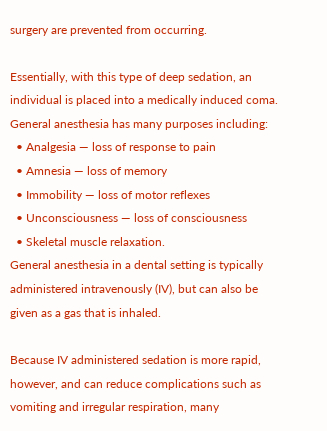surgery are prevented from occurring.

Essentially, with this type of deep sedation, an individual is placed into a medically induced coma.
General anesthesia has many purposes including:
  • Analgesia — loss of response to pain
  • Amnesia — loss of memory
  • Immobility — loss of motor reflexes
  • Unconsciousness — loss of consciousness
  • Skeletal muscle relaxation.
General anesthesia in a dental setting is typically administered intravenously (IV), but can also be given as a gas that is inhaled.

Because IV administered sedation is more rapid, however, and can reduce complications such as vomiting and irregular respiration, many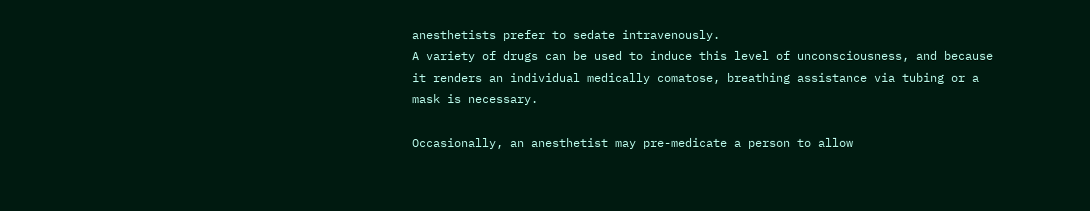anesthetists prefer to sedate intravenously.
A variety of drugs can be used to induce this level of unconsciousness, and because it renders an individual medically comatose, breathing assistance via tubing or a mask is necessary.

Occasionally, an anesthetist may pre-medicate a person to allow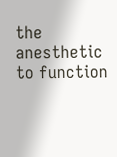the anesthetic to function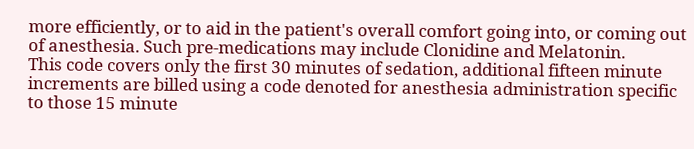more efficiently, or to aid in the patient's overall comfort going into, or coming out of anesthesia. Such pre-medications may include Clonidine and Melatonin.
This code covers only the first 30 minutes of sedation, additional fifteen minute increments are billed using a code denoted for anesthesia administration specific to those 15 minute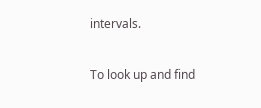intervals.

To look up and find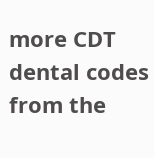more CDT dental codes from the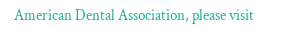American Dental Association, please visit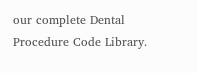our complete Dental Procedure Code Library.